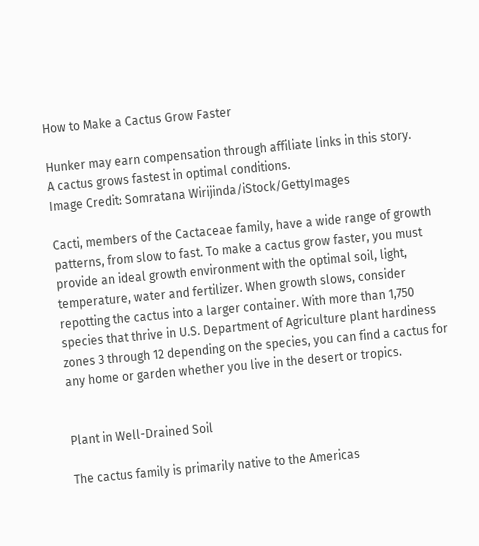How to Make a Cactus Grow Faster

Hunker may earn compensation through affiliate links in this story.
A cactus grows fastest in optimal conditions.
Image Credit: Somratana Wirijinda/iStock/GettyImages

Cacti, members of the Cactaceae family, have a wide range of growth patterns, from slow to fast. To make a cactus grow faster, you must provide an ideal growth environment with the optimal soil, light, temperature, water and fertilizer. When growth slows, consider repotting the cactus into a larger container. With more than 1,750 species that thrive in U.S. Department of Agriculture plant hardiness zones 3 through 12 depending on the species, you can find a cactus for any home or garden whether you live in the desert or tropics.


Plant in Well-Drained Soil

The cactus family is primarily native to the Americas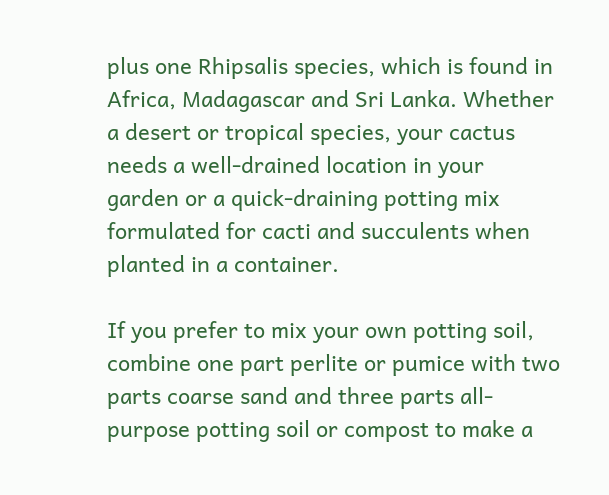plus one Rhipsalis species, which is found in Africa, Madagascar and Sri Lanka. Whether a desert or tropical species, your cactus needs a well-drained location in your garden or a quick-draining potting mix formulated for cacti and succulents when planted in a container.

If you prefer to mix your own potting soil, combine one part perlite or pumice with two parts coarse sand and three parts all-purpose potting soil or compost to make a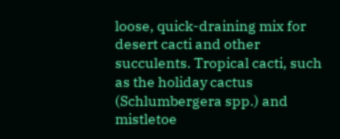loose, quick-draining mix for desert cacti and other succulents. Tropical cacti, such as the holiday cactus (Schlumbergera spp.) and mistletoe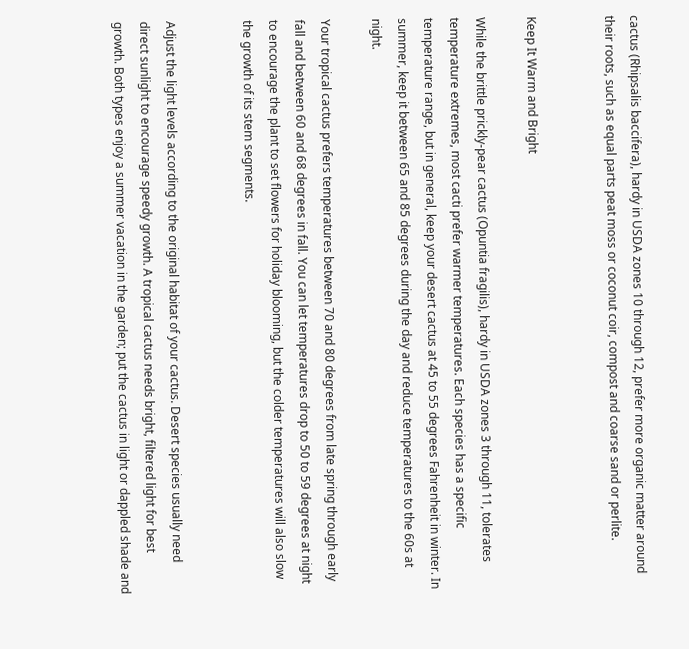cactus (Rhipsalis baccifera), hardy in USDA zones 10 through 12, prefer more organic matter around their roots, such as equal parts peat moss or coconut coir, compost and coarse sand or perlite.


Keep It Warm and Bright

While the brittle prickly-pear cactus (Opuntia fragilis), hardy in USDA zones 3 through 11, tolerates temperature extremes, most cacti prefer warmer temperatures. Each species has a specific temperature range, but in general, keep your desert cactus at 45 to 55 degrees Fahrenheit in winter. In summer, keep it between 65 and 85 degrees during the day and reduce temperatures to the 60s at night.

Your tropical cactus prefers temperatures between 70 and 80 degrees from late spring through early fall and between 60 and 68 degrees in fall. You can let temperatures drop to 50 to 59 degrees at night to encourage the plant to set flowers for holiday blooming, but the colder temperatures will also slow the growth of its stem segments.


Adjust the light levels according to the original habitat of your cactus. Desert species usually need direct sunlight to encourage speedy growth. A tropical cactus needs bright, filtered light for best growth. Both types enjoy a summer vacation in the garden; put the cactus in light or dappled shade and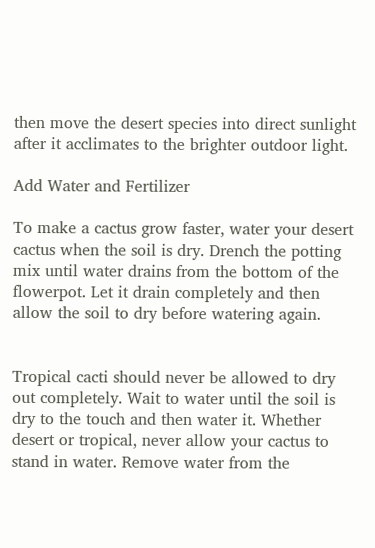then move the desert species into direct sunlight after it acclimates to the brighter outdoor light.

Add Water and Fertilizer

To make a cactus grow faster, water your desert cactus when the soil is dry. Drench the potting mix until water drains from the bottom of the flowerpot. Let it drain completely and then allow the soil to dry before watering again.


Tropical cacti should never be allowed to dry out completely. Wait to water until the soil is dry to the touch and then water it. Whether desert or tropical, never allow your cactus to stand in water. Remove water from the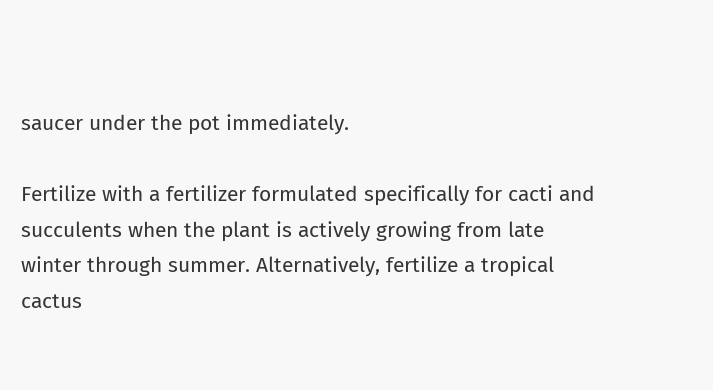saucer under the pot immediately.

Fertilize with a fertilizer formulated specifically for cacti and succulents when the plant is actively growing from late winter through summer. Alternatively, fertilize a tropical cactus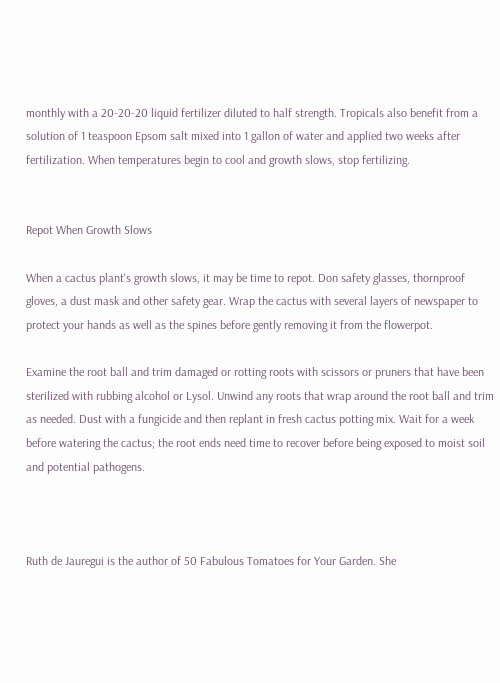monthly with a 20-20-20 liquid fertilizer diluted to half strength. Tropicals also benefit from a solution of 1 teaspoon Epsom salt mixed into 1 gallon of water and applied two weeks after fertilization. When temperatures begin to cool and growth slows, stop fertilizing.


Repot When Growth Slows

When a cactus plant's growth slows, it may be time to repot. Don safety glasses, thornproof gloves, a dust mask and other safety gear. Wrap the cactus with several layers of newspaper to protect your hands as well as the spines before gently removing it from the flowerpot.

Examine the root ball and trim damaged or rotting roots with scissors or pruners that have been sterilized with rubbing alcohol or Lysol. Unwind any roots that wrap around the root ball and trim as needed. Dust with a fungicide and then replant in fresh cactus potting mix. Wait for a week before watering the cactus; the root ends need time to recover before being exposed to moist soil and potential pathogens.



Ruth de Jauregui is the author of 50 Fabulous Tomatoes for Your Garden. She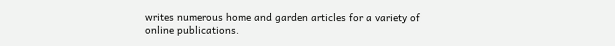writes numerous home and garden articles for a variety of online publications.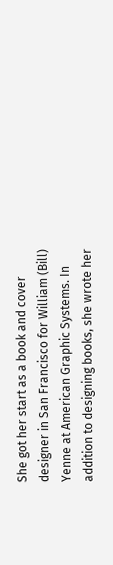She got her start as a book and cover designer in San Francisco for William (Bill) Yenne at American Graphic Systems. In addition to designing books, she wrote her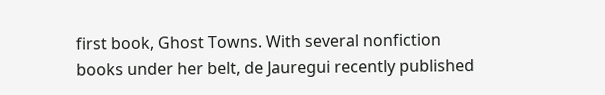first book, Ghost Towns. With several nonfiction books under her belt, de Jauregui recently published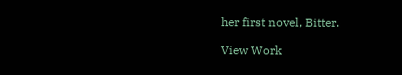her first novel, Bitter.

View Work